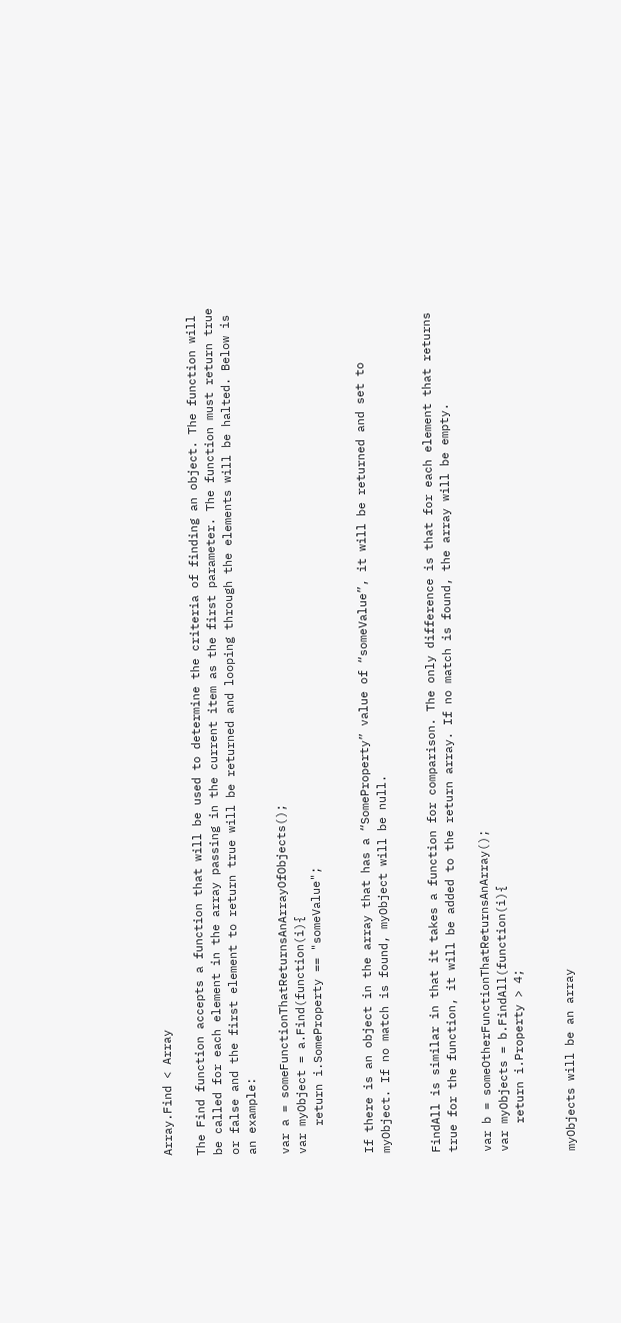Array.Find < Array

The Find function accepts a function that will be used to determine the criteria of finding an object. The function will be called for each element in the array passing in the current item as the first parameter. The function must return true or false and the first element to return true will be returned and looping through the elements will be halted. Below is an example:

var a = someFunctionThatReturnsAnArrayOfObjects();
var myObject = a.Find(function(i){
    return i.SomeProperty == "someValue";


If there is an object in the array that has a “SomeProperty” value of “someValue”, it will be returned and set to myObject. If no match is found, myObject will be null.


FindAll is similar in that it takes a function for comparison. The only difference is that for each element that returns true for the function, it will be added to the return array. If no match is found, the array will be empty.

var b = someOtherFunctionThatReturnsAnArray();
var myObjects = b.FindAll(function(i){
    return i.Property > 4;


myObjects will be an array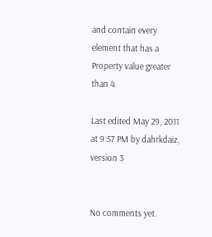and contain every element that has a Property value greater than 4.

Last edited May 29, 2011 at 9:57 PM by dahrkdaiz, version 3


No comments yet.